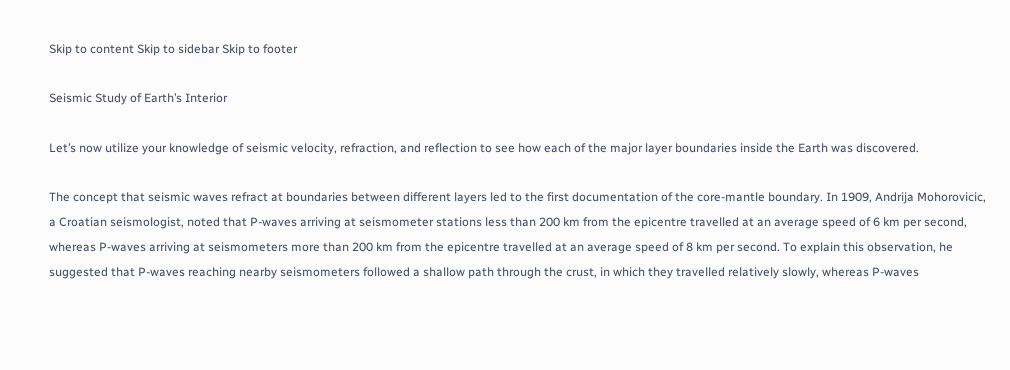Skip to content Skip to sidebar Skip to footer

Seismic Study of Earth’s Interior

Let’s now utilize your knowledge of seismic velocity, refraction, and reflection to see how each of the major layer boundaries inside the Earth was discovered.

The concept that seismic waves refract at boundaries between different layers led to the first documentation of the core-mantle boundary. In 1909, Andrija Mohorovicic, a Croatian seismologist, noted that P-waves arriving at seismometer stations less than 200 km from the epicentre travelled at an average speed of 6 km per second, whereas P-waves arriving at seismometers more than 200 km from the epicentre travelled at an average speed of 8 km per second. To explain this observation, he suggested that P-waves reaching nearby seismometers followed a shallow path through the crust, in which they travelled relatively slowly, whereas P-waves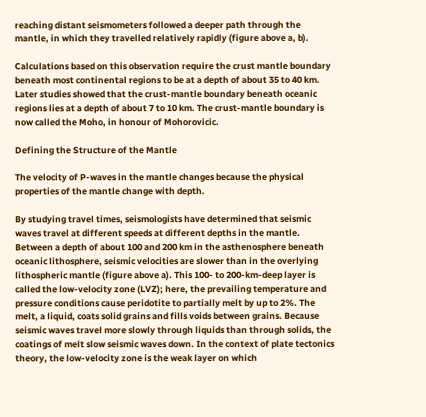reaching distant seismometers followed a deeper path through the mantle, in which they travelled relatively rapidly (figure above a, b).

Calculations based on this observation require the crust mantle boundary beneath most continental regions to be at a depth of about 35 to 40 km. Later studies showed that the crust-mantle boundary beneath oceanic regions lies at a depth of about 7 to 10 km. The crust-mantle boundary is now called the Moho, in honour of Mohorovicic.

Defining the Structure of the Mantle

The velocity of P-waves in the mantle changes because the physical properties of the mantle change with depth.

By studying travel times, seismologists have determined that seismic waves travel at different speeds at different depths in the mantle. Between a depth of about 100 and 200 km in the asthenosphere beneath oceanic lithosphere, seismic velocities are slower than in the overlying lithospheric mantle (figure above a). This 100- to 200-km-deep layer is called the low-velocity zone (LVZ); here, the prevailing temperature and pressure conditions cause peridotite to partially melt by up to 2%. The melt, a liquid, coats solid grains and fills voids between grains. Because seismic waves travel more slowly through liquids than through solids, the coatings of melt slow seismic waves down. In the context of plate tectonics theory, the low-velocity zone is the weak layer on which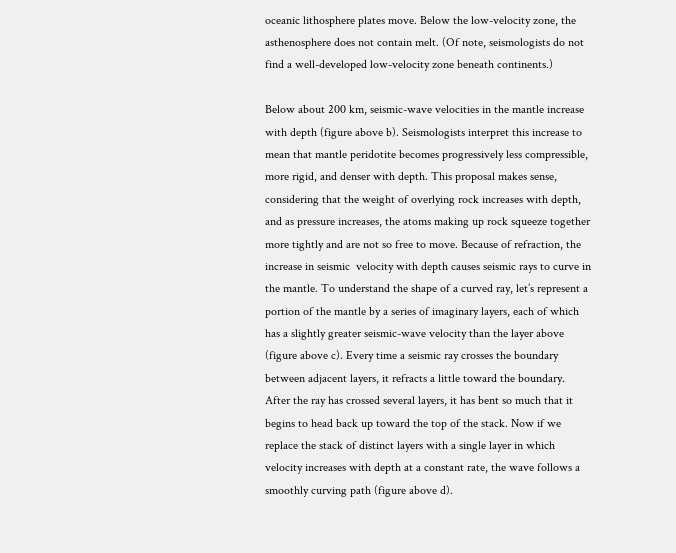oceanic lithosphere plates move. Below the low-velocity zone, the asthenosphere does not contain melt. (Of note, seismologists do not find a well-developed low-velocity zone beneath continents.)

Below about 200 km, seismic-wave velocities in the mantle increase with depth (figure above b). Seismologists interpret this increase to mean that mantle peridotite becomes progressively less compressible, more rigid, and denser with depth. This proposal makes sense, considering that the weight of overlying rock increases with depth, and as pressure increases, the atoms making up rock squeeze together more tightly and are not so free to move. Because of refraction, the increase in seismic  velocity with depth causes seismic rays to curve in the mantle. To understand the shape of a curved ray, let’s represent a portion of the mantle by a series of imaginary layers, each of which has a slightly greater seismic-wave velocity than the layer above (figure above c). Every time a seismic ray crosses the boundary between adjacent layers, it refracts a little toward the boundary. After the ray has crossed several layers, it has bent so much that it begins to head back up toward the top of the stack. Now if we replace the stack of distinct layers with a single layer in which velocity increases with depth at a constant rate, the wave follows a smoothly curving path (figure above d).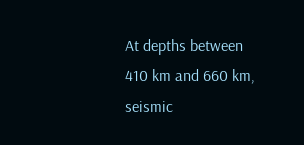At depths between 410 km and 660 km, seismic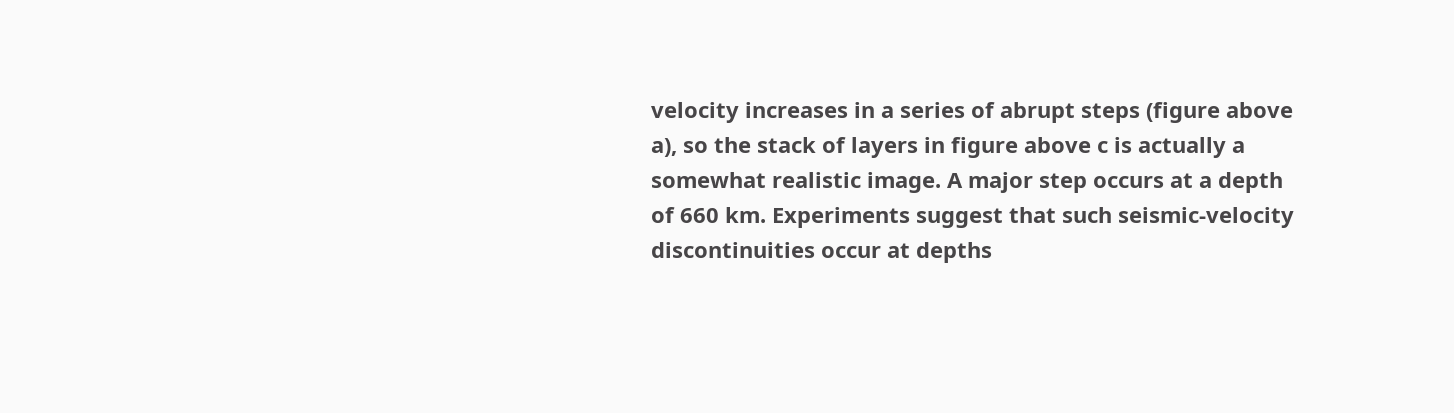velocity increases in a series of abrupt steps (figure above a), so the stack of layers in figure above c is actually a somewhat realistic image. A major step occurs at a depth of 660 km. Experiments suggest that such seismic-velocity discontinuities occur at depths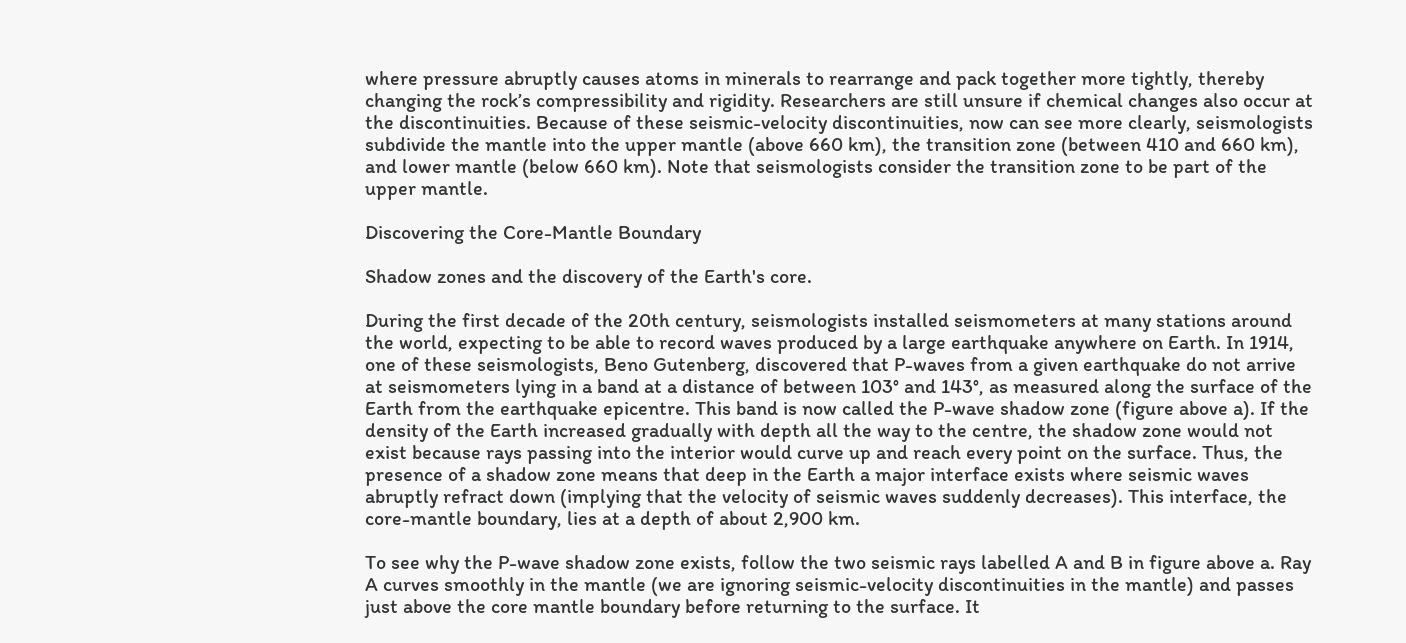where pressure abruptly causes atoms in minerals to rearrange and pack together more tightly, thereby changing the rock’s compressibility and rigidity. Researchers are still unsure if chemical changes also occur at the discontinuities. Because of these seismic-velocity discontinuities, now can see more clearly, seismologists subdivide the mantle into the upper mantle (above 660 km), the transition zone (between 410 and 660 km), and lower mantle (below 660 km). Note that seismologists consider the transition zone to be part of the upper mantle.

Discovering the Core-Mantle Boundary

Shadow zones and the discovery of the Earth's core.

During the first decade of the 20th century, seismologists installed seismometers at many stations around the world, expecting to be able to record waves produced by a large earthquake anywhere on Earth. In 1914, one of these seismologists, Beno Gutenberg, discovered that P-waves from a given earthquake do not arrive at seismometers lying in a band at a distance of between 103° and 143°, as measured along the surface of the Earth from the earthquake epicentre. This band is now called the P-wave shadow zone (figure above a). If the density of the Earth increased gradually with depth all the way to the centre, the shadow zone would not exist because rays passing into the interior would curve up and reach every point on the surface. Thus, the presence of a shadow zone means that deep in the Earth a major interface exists where seismic waves abruptly refract down (implying that the velocity of seismic waves suddenly decreases). This interface, the core-mantle boundary, lies at a depth of about 2,900 km.

To see why the P-wave shadow zone exists, follow the two seismic rays labelled A and B in figure above a. Ray A curves smoothly in the mantle (we are ignoring seismic-velocity discontinuities in the mantle) and passes just above the core mantle boundary before returning to the surface. It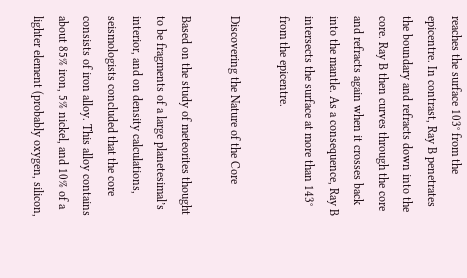reaches the surface 103° from the epicentre. In contrast, Ray B penetrates the boundary and refracts down into the core. Ray B then curves through the core and refracts again when it crosses back into the mantle. As a consequence, Ray B intersects the surface at more than 143° from the epicentre.

Discovering the Nature of the Core

Based on the study of meteorites thought to be fragments of a large planetesimal’s interior, and on density calculations, seismologists concluded that the core consists of iron alloy. This alloy contains about 85% iron, 5% nickel, and 10% of a lighter element (probably oxygen, silicon,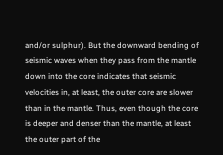and/or sulphur). But the downward bending of seismic waves when they pass from the mantle down into the core indicates that seismic velocities in, at least, the outer core are slower than in the mantle. Thus, even though the core is deeper and denser than the mantle, at least the outer part of the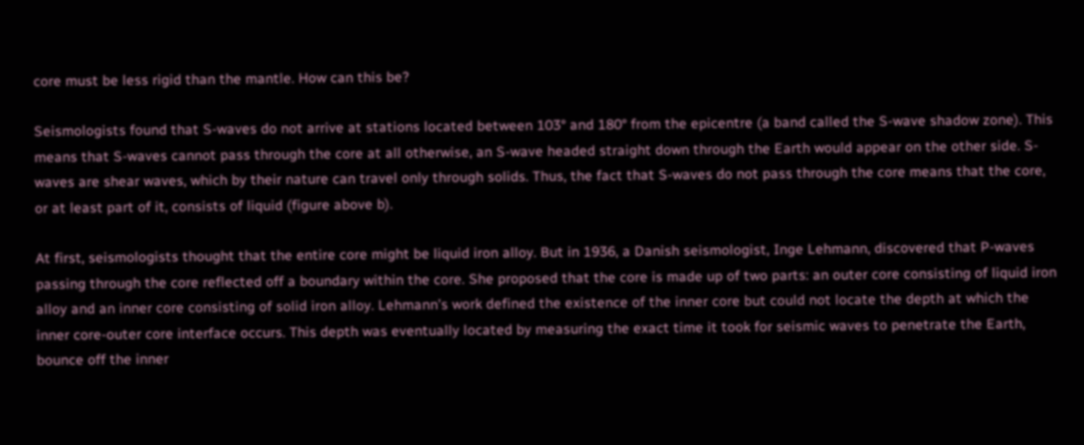core must be less rigid than the mantle. How can this be?

Seismologists found that S-waves do not arrive at stations located between 103° and 180° from the epicentre (a band called the S-wave shadow zone). This means that S-waves cannot pass through the core at all otherwise, an S-wave headed straight down through the Earth would appear on the other side. S-waves are shear waves, which by their nature can travel only through solids. Thus, the fact that S-waves do not pass through the core means that the core, or at least part of it, consists of liquid (figure above b).

At first, seismologists thought that the entire core might be liquid iron alloy. But in 1936, a Danish seismologist, Inge Lehmann, discovered that P-waves passing through the core reflected off a boundary within the core. She proposed that the core is made up of two parts: an outer core consisting of liquid iron alloy and an inner core consisting of solid iron alloy. Lehmann’s work defined the existence of the inner core but could not locate the depth at which the inner core-outer core interface occurs. This depth was eventually located by measuring the exact time it took for seismic waves to penetrate the Earth, bounce off the inner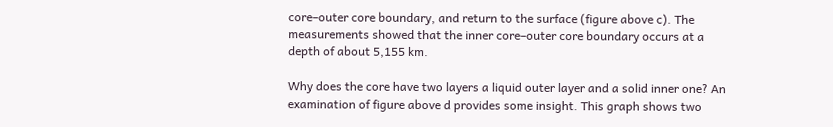core–outer core boundary, and return to the surface (figure above c). The measurements showed that the inner core–outer core boundary occurs at a depth of about 5,155 km.

Why does the core have two layers a liquid outer layer and a solid inner one? An examination of figure above d provides some insight. This graph shows two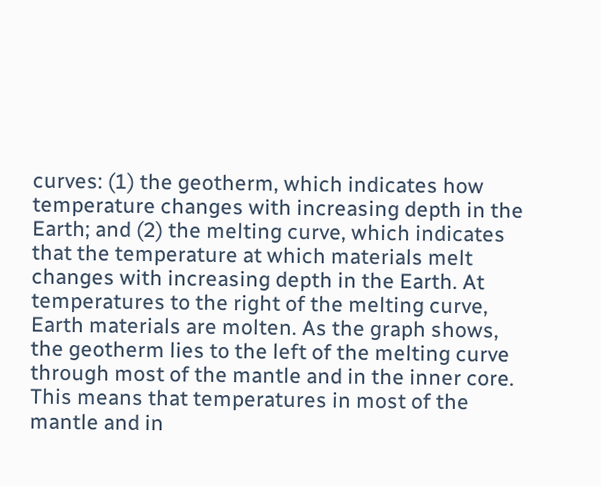curves: (1) the geotherm, which indicates how temperature changes with increasing depth in the Earth; and (2) the melting curve, which indicates that the temperature at which materials melt changes with increasing depth in the Earth. At temperatures to the right of the melting curve, Earth materials are molten. As the graph shows, the geotherm lies to the left of the melting curve through most of the mantle and in the inner core. This means that temperatures in most of the mantle and in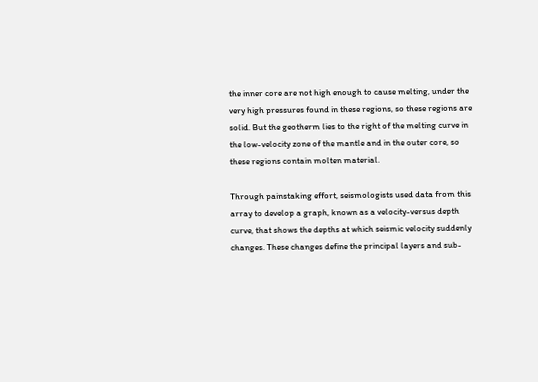the inner core are not high enough to cause melting, under the very high pressures found in these regions, so these regions are solid. But the geotherm lies to the right of the melting curve in the low-velocity zone of the mantle and in the outer core, so these regions contain molten material.

Through painstaking effort, seismologists used data from this array to develop a graph, known as a velocity-versus depth curve, that shows the depths at which seismic velocity suddenly changes. These changes define the principal layers and sub-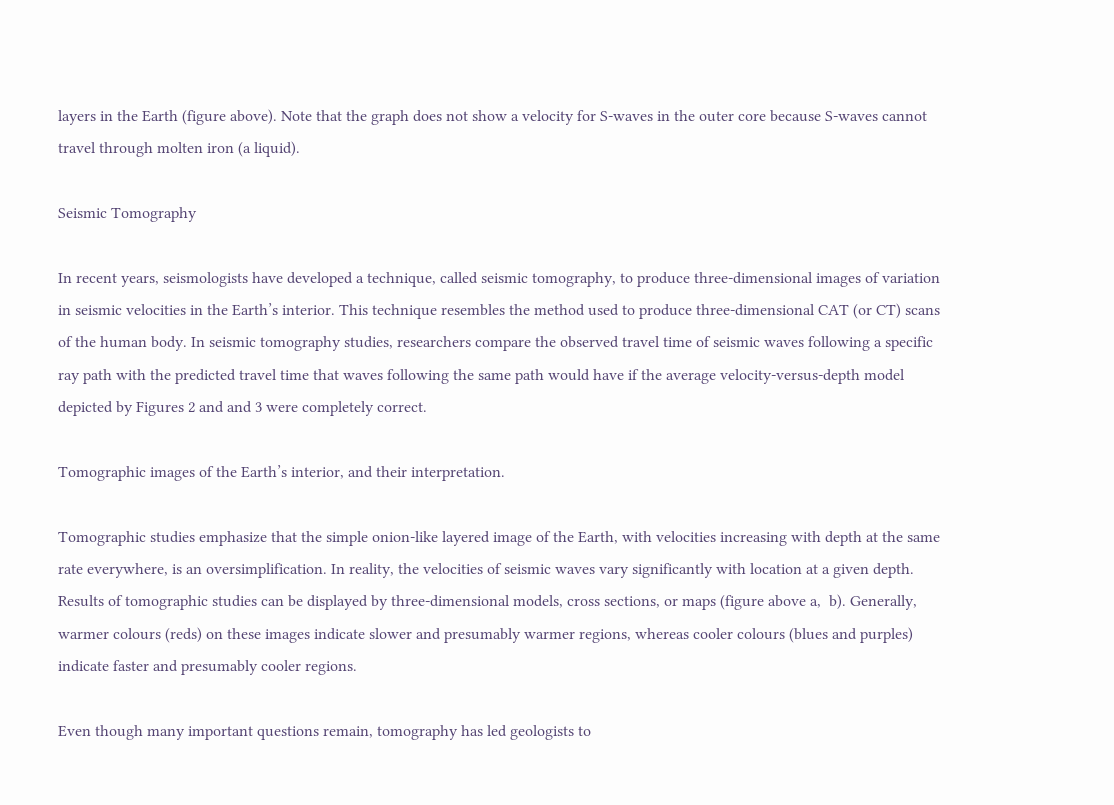layers in the Earth (figure above). Note that the graph does not show a velocity for S-waves in the outer core because S-waves cannot travel through molten iron (a liquid).

Seismic Tomography

In recent years, seismologists have developed a technique, called seismic tomography, to produce three-dimensional images of variation in seismic velocities in the Earth’s interior. This technique resembles the method used to produce three-dimensional CAT (or CT) scans of the human body. In seismic tomography studies, researchers compare the observed travel time of seismic waves following a specific ray path with the predicted travel time that waves following the same path would have if the average velocity-versus-depth model depicted by Figures 2 and and 3 were completely correct.

Tomographic images of the Earth’s interior, and their interpretation.

Tomographic studies emphasize that the simple onion-like layered image of the Earth, with velocities increasing with depth at the same rate everywhere, is an oversimplification. In reality, the velocities of seismic waves vary significantly with location at a given depth. Results of tomographic studies can be displayed by three-dimensional models, cross sections, or maps (figure above a,  b). Generally, warmer colours (reds) on these images indicate slower and presumably warmer regions, whereas cooler colours (blues and purples) indicate faster and presumably cooler regions.

Even though many important questions remain, tomography has led geologists to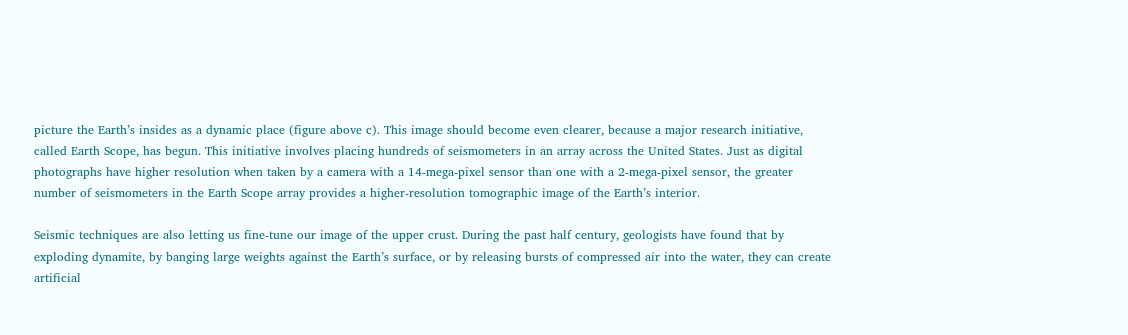picture the Earth’s insides as a dynamic place (figure above c). This image should become even clearer, because a major research initiative, called Earth Scope, has begun. This initiative involves placing hundreds of seismometers in an array across the United States. Just as digital photographs have higher resolution when taken by a camera with a 14-mega-pixel sensor than one with a 2-mega-pixel sensor, the greater number of seismometers in the Earth Scope array provides a higher-resolution tomographic image of the Earth’s interior.

Seismic techniques are also letting us fine-tune our image of the upper crust. During the past half century, geologists have found that by exploding dynamite, by banging large weights against the Earth’s surface, or by releasing bursts of compressed air into the water, they can create artificial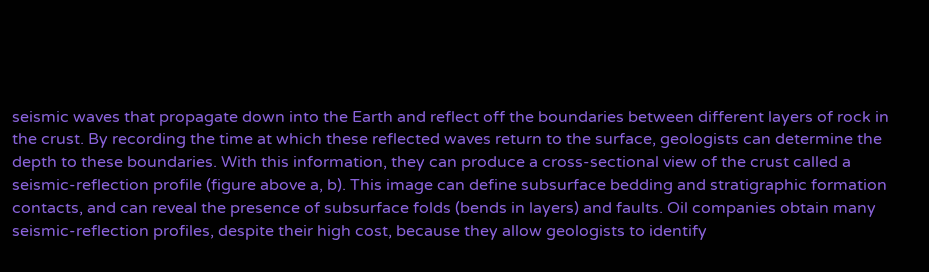seismic waves that propagate down into the Earth and reflect off the boundaries between different layers of rock in the crust. By recording the time at which these reflected waves return to the surface, geologists can determine the depth to these boundaries. With this information, they can produce a cross-sectional view of the crust called a seismic-reflection profile (figure above a, b). This image can define subsurface bedding and stratigraphic formation contacts, and can reveal the presence of subsurface folds (bends in layers) and faults. Oil companies obtain many seismic-reflection profiles, despite their high cost, because they allow geologists to identify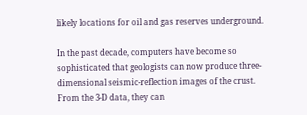likely locations for oil and gas reserves underground.

In the past decade, computers have become so sophisticated that geologists can now produce three-dimensional seismic-reflection images of the crust. From the 3-D data, they can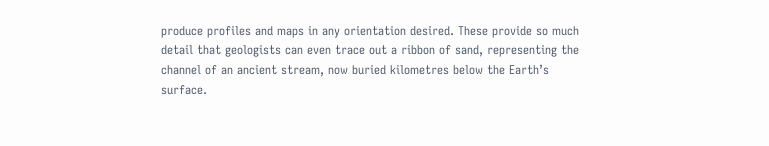produce profiles and maps in any orientation desired. These provide so much detail that geologists can even trace out a ribbon of sand, representing the channel of an ancient stream, now buried kilometres below the Earth’s surface.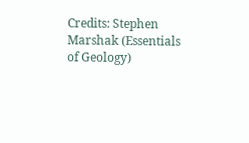Credits: Stephen Marshak (Essentials of Geology)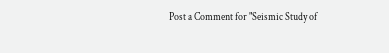Post a Comment for "Seismic Study of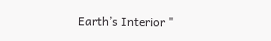Earth’s Interior "